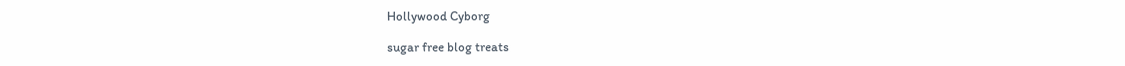Hollywood Cyborg

sugar free blog treats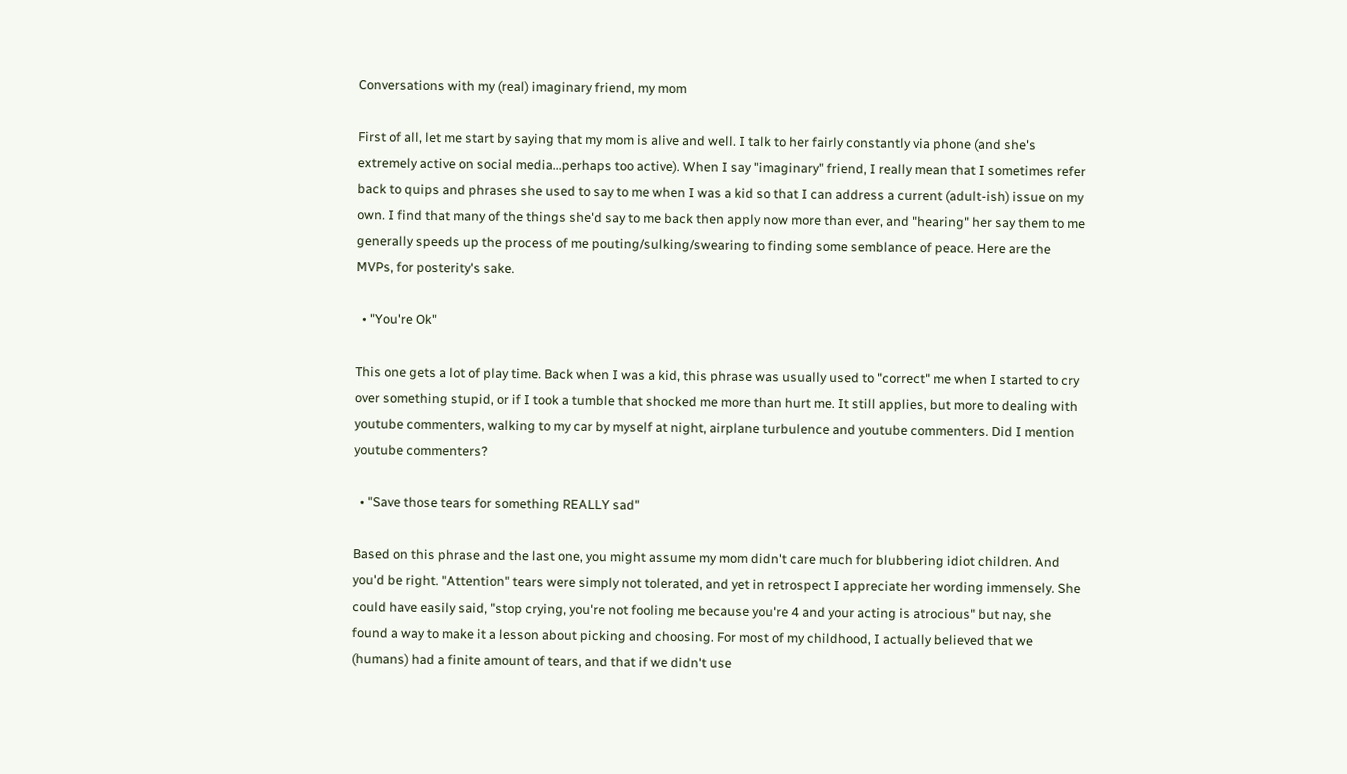Conversations with my (real) imaginary friend, my mom

First of all, let me start by saying that my mom is alive and well. I talk to her fairly constantly via phone (and she's extremely active on social media...perhaps too active). When I say "imaginary" friend, I really mean that I sometimes refer back to quips and phrases she used to say to me when I was a kid so that I can address a current (adult-ish) issue on my own. I find that many of the things she'd say to me back then apply now more than ever, and "hearing" her say them to me generally speeds up the process of me pouting/sulking/swearing to finding some semblance of peace. Here are the MVPs, for posterity's sake.

  • "You're Ok"

This one gets a lot of play time. Back when I was a kid, this phrase was usually used to "correct" me when I started to cry over something stupid, or if I took a tumble that shocked me more than hurt me. It still applies, but more to dealing with youtube commenters, walking to my car by myself at night, airplane turbulence and youtube commenters. Did I mention youtube commenters?

  • "Save those tears for something REALLY sad"

Based on this phrase and the last one, you might assume my mom didn't care much for blubbering idiot children. And you'd be right. "Attention" tears were simply not tolerated, and yet in retrospect I appreciate her wording immensely. She could have easily said, "stop crying, you're not fooling me because you're 4 and your acting is atrocious" but nay, she found a way to make it a lesson about picking and choosing. For most of my childhood, I actually believed that we (humans) had a finite amount of tears, and that if we didn't use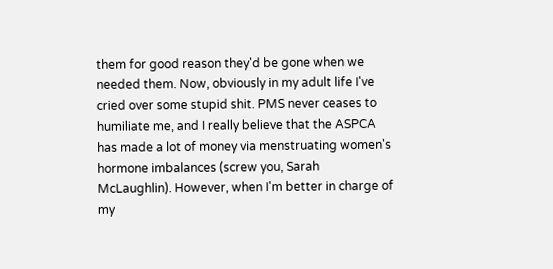them for good reason they'd be gone when we needed them. Now, obviously in my adult life I've cried over some stupid shit. PMS never ceases to humiliate me, and I really believe that the ASPCA has made a lot of money via menstruating women's hormone imbalances (screw you, Sarah McLaughlin). However, when I'm better in charge of my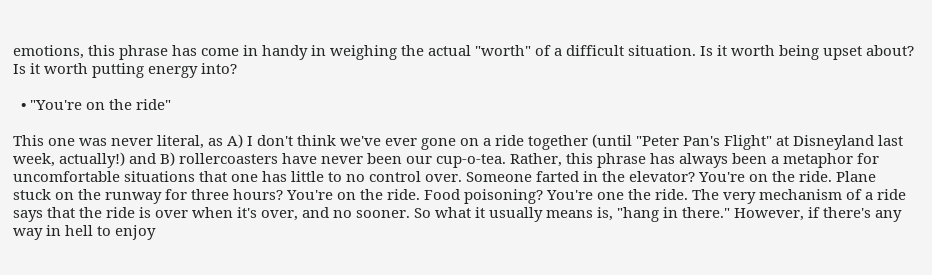emotions, this phrase has come in handy in weighing the actual "worth" of a difficult situation. Is it worth being upset about? Is it worth putting energy into?

  • "You're on the ride"

This one was never literal, as A) I don't think we've ever gone on a ride together (until "Peter Pan's Flight" at Disneyland last week, actually!) and B) rollercoasters have never been our cup-o-tea. Rather, this phrase has always been a metaphor for uncomfortable situations that one has little to no control over. Someone farted in the elevator? You're on the ride. Plane stuck on the runway for three hours? You're on the ride. Food poisoning? You're one the ride. The very mechanism of a ride says that the ride is over when it's over, and no sooner. So what it usually means is, "hang in there." However, if there's any way in hell to enjoy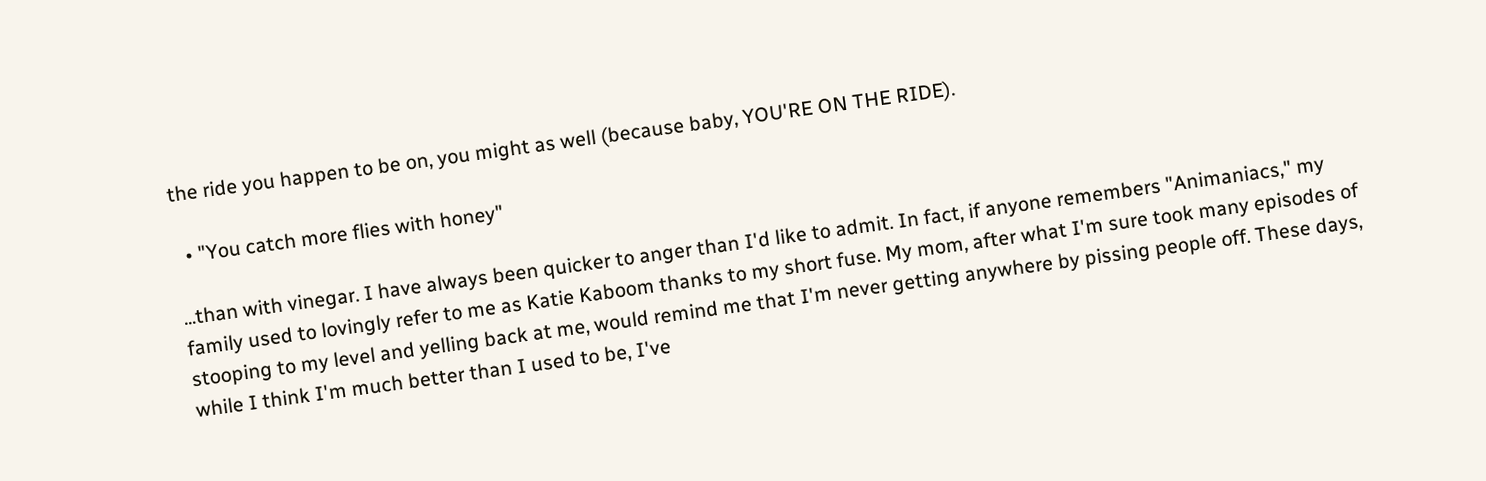the ride you happen to be on, you might as well (because baby, YOU'RE ON THE RIDE).

  • "You catch more flies with honey"

...than with vinegar. I have always been quicker to anger than I'd like to admit. In fact, if anyone remembers "Animaniacs," my family used to lovingly refer to me as Katie Kaboom thanks to my short fuse. My mom, after what I'm sure took many episodes of stooping to my level and yelling back at me, would remind me that I'm never getting anywhere by pissing people off. These days, while I think I'm much better than I used to be, I've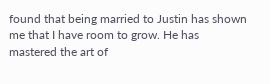found that being married to Justin has shown me that I have room to grow. He has mastered the art of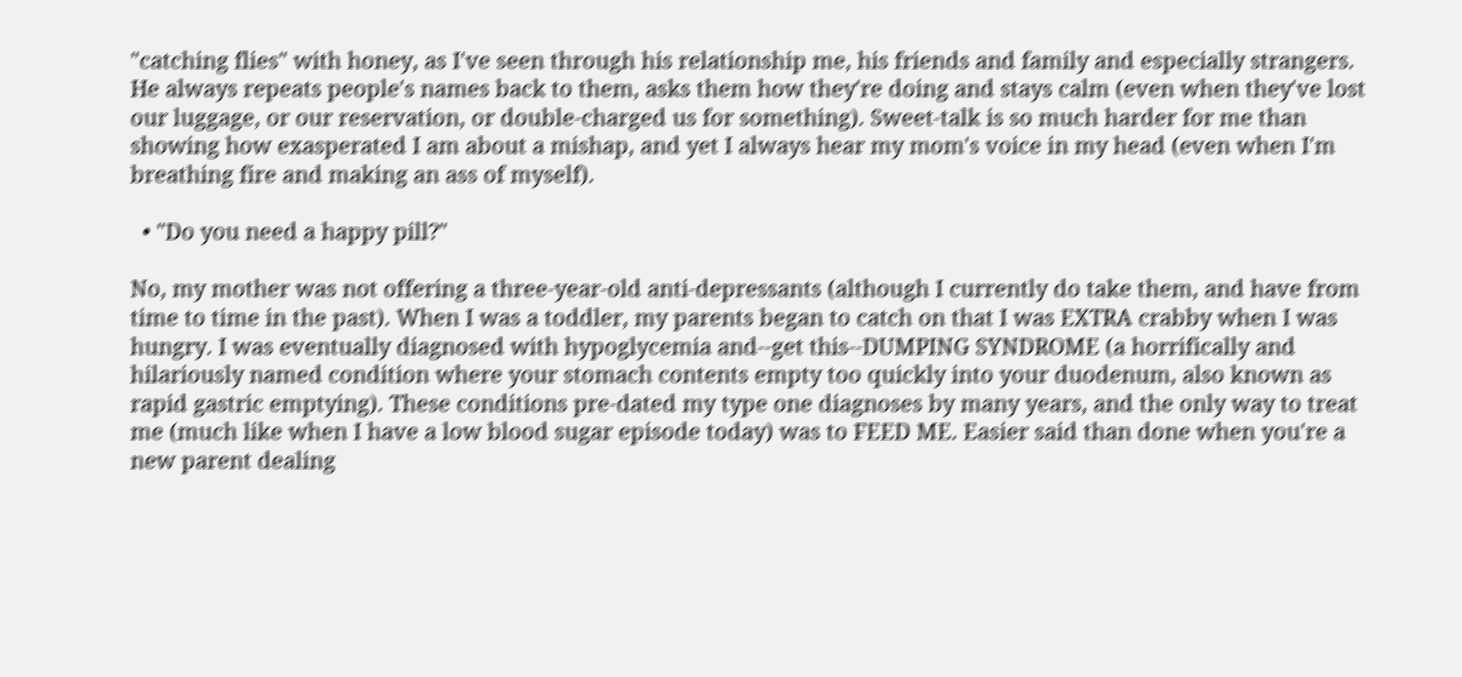"catching flies" with honey, as I've seen through his relationship me, his friends and family and especially strangers. He always repeats people's names back to them, asks them how they're doing and stays calm (even when they've lost our luggage, or our reservation, or double-charged us for something). Sweet-talk is so much harder for me than showing how exasperated I am about a mishap, and yet I always hear my mom's voice in my head (even when I'm breathing fire and making an ass of myself).

  • "Do you need a happy pill?"

No, my mother was not offering a three-year-old anti-depressants (although I currently do take them, and have from time to time in the past). When I was a toddler, my parents began to catch on that I was EXTRA crabby when I was hungry. I was eventually diagnosed with hypoglycemia and--get this--DUMPING SYNDROME (a horrifically and hilariously named condition where your stomach contents empty too quickly into your duodenum, also known as rapid gastric emptying). These conditions pre-dated my type one diagnoses by many years, and the only way to treat me (much like when I have a low blood sugar episode today) was to FEED ME. Easier said than done when you're a new parent dealing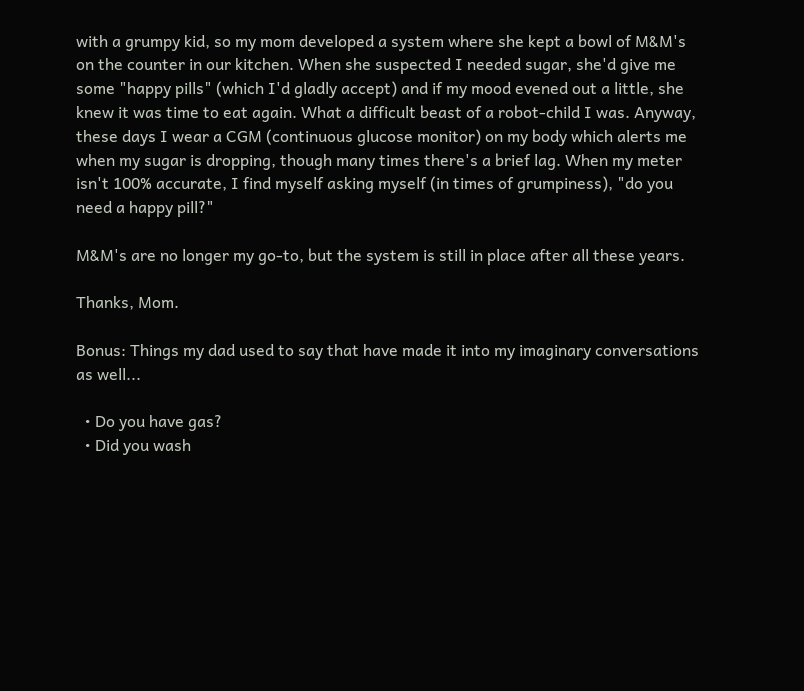with a grumpy kid, so my mom developed a system where she kept a bowl of M&M's on the counter in our kitchen. When she suspected I needed sugar, she'd give me some "happy pills" (which I'd gladly accept) and if my mood evened out a little, she knew it was time to eat again. What a difficult beast of a robot-child I was. Anyway, these days I wear a CGM (continuous glucose monitor) on my body which alerts me when my sugar is dropping, though many times there's a brief lag. When my meter isn't 100% accurate, I find myself asking myself (in times of grumpiness), "do you need a happy pill?"

M&M's are no longer my go-to, but the system is still in place after all these years.

Thanks, Mom.

Bonus: Things my dad used to say that have made it into my imaginary conversations as well...

  • Do you have gas?
  • Did you wash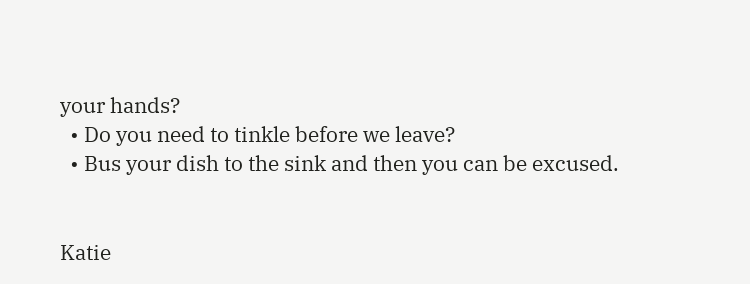your hands?
  • Do you need to tinkle before we leave?
  • Bus your dish to the sink and then you can be excused.


Katie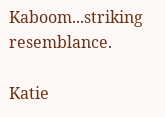Kaboom...striking resemblance.

Katie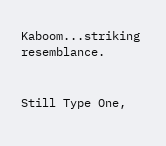Kaboom...striking resemblance.


Still Type One,